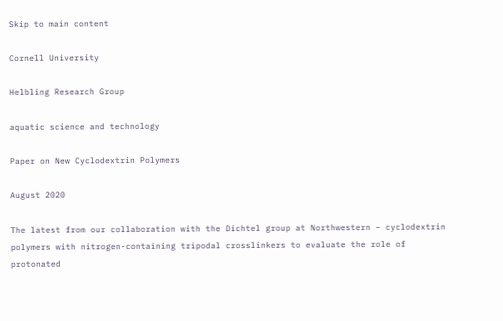Skip to main content

Cornell University

Helbling Research Group

aquatic science and technology

Paper on New Cyclodextrin Polymers

August 2020

The latest from our collaboration with the Dichtel group at Northwestern – cyclodextrin polymers with nitrogen-containing tripodal crosslinkers to evaluate the role of protonated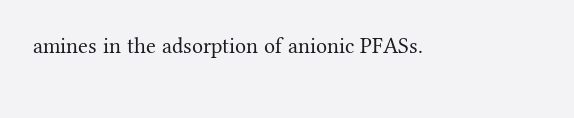amines in the adsorption of anionic PFASs.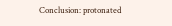Conclusion: protonated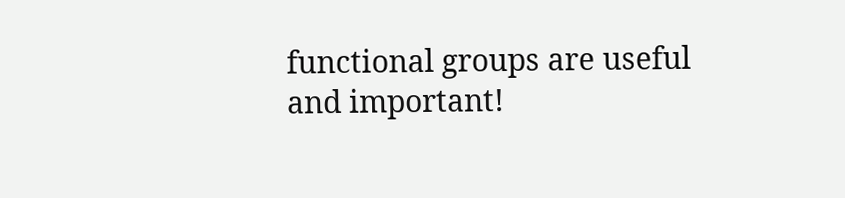functional groups are useful and important!